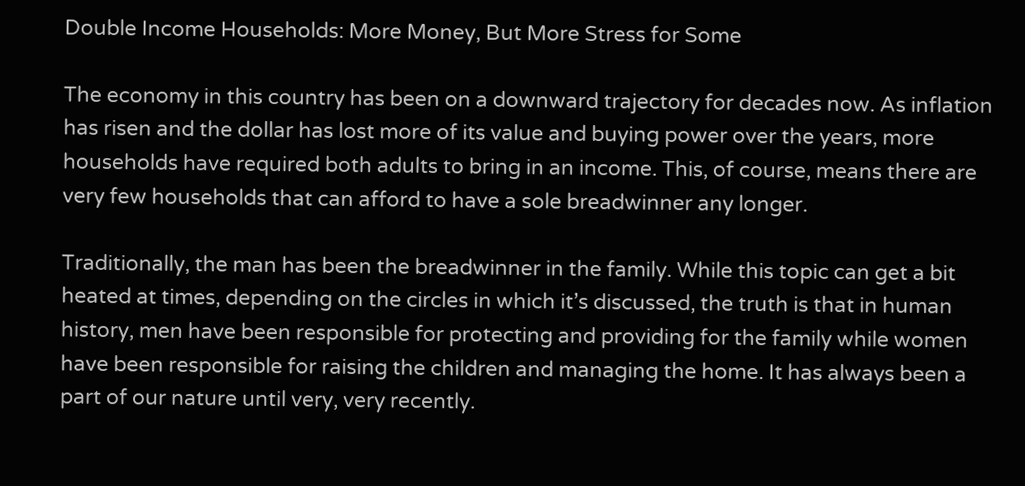Double Income Households: More Money, But More Stress for Some

The economy in this country has been on a downward trajectory for decades now. As inflation has risen and the dollar has lost more of its value and buying power over the years, more households have required both adults to bring in an income. This, of course, means there are very few households that can afford to have a sole breadwinner any longer.

Traditionally, the man has been the breadwinner in the family. While this topic can get a bit heated at times, depending on the circles in which it’s discussed, the truth is that in human history, men have been responsible for protecting and providing for the family while women have been responsible for raising the children and managing the home. It has always been a part of our nature until very, very recently.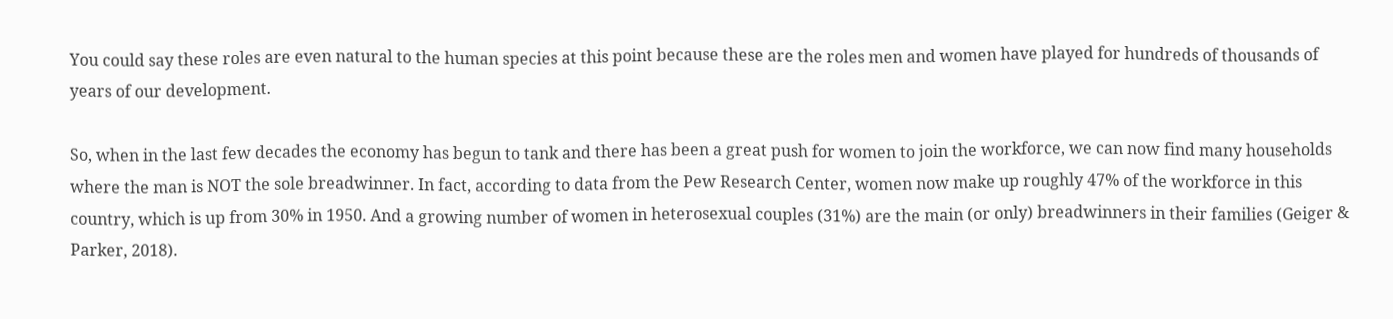You could say these roles are even natural to the human species at this point because these are the roles men and women have played for hundreds of thousands of years of our development.

So, when in the last few decades the economy has begun to tank and there has been a great push for women to join the workforce, we can now find many households where the man is NOT the sole breadwinner. In fact, according to data from the Pew Research Center, women now make up roughly 47% of the workforce in this country, which is up from 30% in 1950. And a growing number of women in heterosexual couples (31%) are the main (or only) breadwinners in their families (Geiger & Parker, 2018).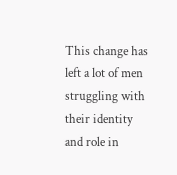This change has left a lot of men struggling with their identity and role in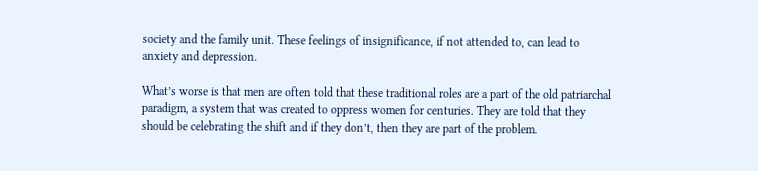society and the family unit. These feelings of insignificance, if not attended to, can lead to anxiety and depression.

What’s worse is that men are often told that these traditional roles are a part of the old patriarchal paradigm, a system that was created to oppress women for centuries. They are told that they should be celebrating the shift and if they don’t, then they are part of the problem.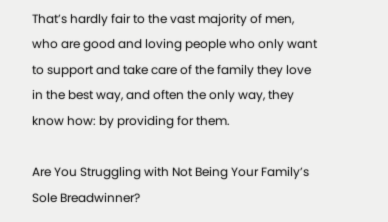That’s hardly fair to the vast majority of men, who are good and loving people who only want to support and take care of the family they love in the best way, and often the only way, they know how: by providing for them.

Are You Struggling with Not Being Your Family’s Sole Breadwinner?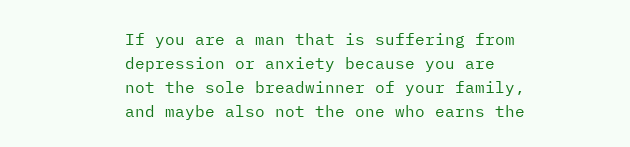If you are a man that is suffering from depression or anxiety because you are not the sole breadwinner of your family, and maybe also not the one who earns the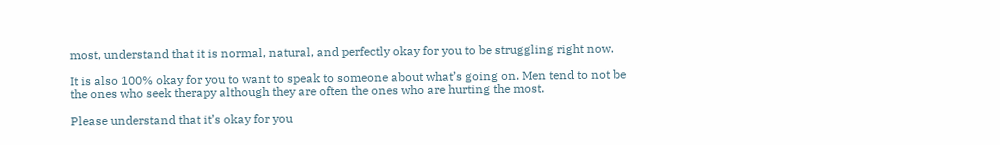most, understand that it is normal, natural, and perfectly okay for you to be struggling right now.

It is also 100% okay for you to want to speak to someone about what’s going on. Men tend to not be the ones who seek therapy although they are often the ones who are hurting the most.

Please understand that it’s okay for you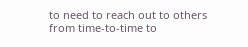to need to reach out to others from time-to-time to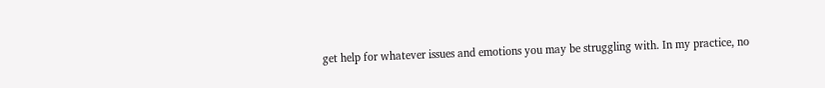get help for whatever issues and emotions you may be struggling with. In my practice, no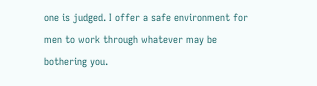one is judged. I offer a safe environment for men to work through whatever may be bothering you.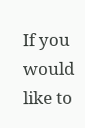If you would like to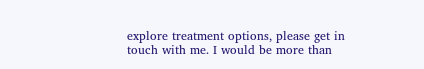explore treatment options, please get in touch with me. I would be more than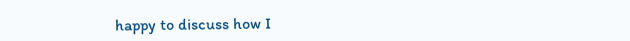happy to discuss how I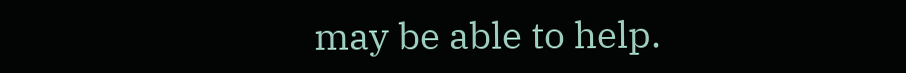may be able to help.